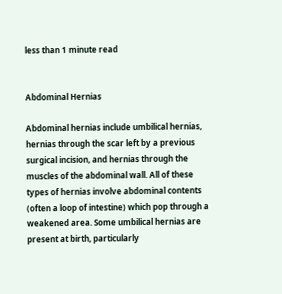less than 1 minute read


Abdominal Hernias

Abdominal hernias include umbilical hernias, hernias through the scar left by a previous surgical incision, and hernias through the muscles of the abdominal wall. All of these types of hernias involve abdominal contents (often a loop of intestine) which pop through a weakened area. Some umbilical hernias are present at birth, particularly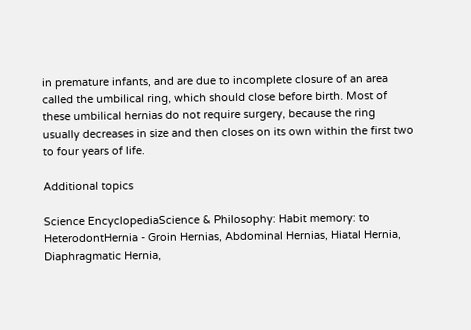in premature infants, and are due to incomplete closure of an area called the umbilical ring, which should close before birth. Most of these umbilical hernias do not require surgery, because the ring usually decreases in size and then closes on its own within the first two to four years of life.

Additional topics

Science EncyclopediaScience & Philosophy: Habit memory: to HeterodontHernia - Groin Hernias, Abdominal Hernias, Hiatal Hernia, Diaphragmatic Hernia,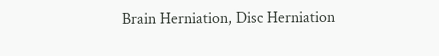Brain Herniation, Disc Herniation